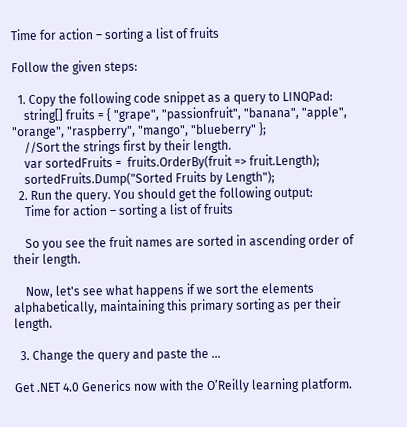Time for action – sorting a list of fruits

Follow the given steps:

  1. Copy the following code snippet as a query to LINQPad:
    string[] fruits = { "grape", "passionfruit", "banana", "apple", "orange", "raspberry", "mango", "blueberry" };
    //Sort the strings first by their length.
    var sortedFruits =  fruits.OrderBy(fruit => fruit.Length);
    sortedFruits.Dump("Sorted Fruits by Length");
  2. Run the query. You should get the following output:
    Time for action – sorting a list of fruits

    So you see the fruit names are sorted in ascending order of their length.

    Now, let's see what happens if we sort the elements alphabetically, maintaining this primary sorting as per their length.

  3. Change the query and paste the ...

Get .NET 4.0 Generics now with the O’Reilly learning platform.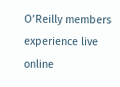O’Reilly members experience live online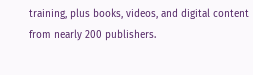training, plus books, videos, and digital content from nearly 200 publishers.